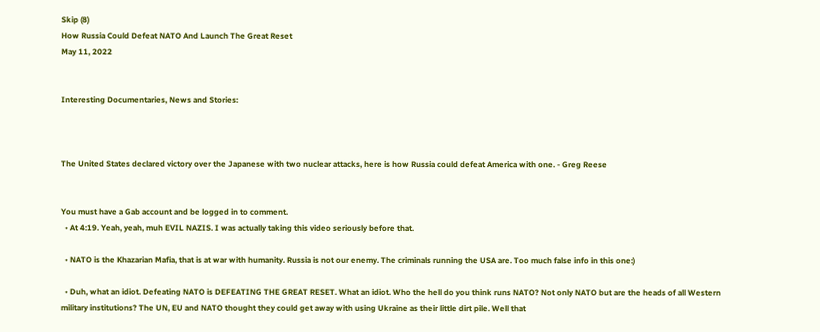Skip (8)
How Russia Could Defeat NATO And Launch The Great Reset
May 11, 2022


Interesting Documentaries, News and Stories:



The United States declared victory over the Japanese with two nuclear attacks, here is how Russia could defeat America with one. - Greg Reese


You must have a Gab account and be logged in to comment.
  • At 4:19. Yeah, yeah, muh EVIL NAZIS. I was actually taking this video seriously before that.

  • NATO is the Khazarian Mafia, that is at war with humanity. Russia is not our enemy. The criminals running the USA are. Too much false info in this one:)

  • Duh, what an idiot. Defeating NATO is DEFEATING THE GREAT RESET. What an idiot. Who the hell do you think runs NATO? Not only NATO but are the heads of all Western military institutions? The UN, EU and NATO thought they could get away with using Ukraine as their little dirt pile. Well that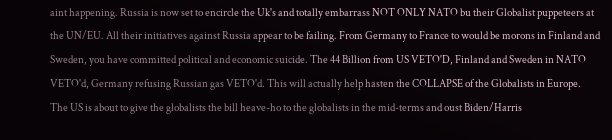aint happening. Russia is now set to encircle the Uk's and totally embarrass NOT ONLY NATO bu their Globalist puppeteers at the UN/EU. All their initiatives against Russia appear to be failing. From Germany to France to would be morons in Finland and Sweden, you have committed political and economic suicide. The 44 Billion from US VETO'D, Finland and Sweden in NATO VETO'd, Germany refusing Russian gas VETO'd. This will actually help hasten the COLLAPSE of the Globalists in Europe. The US is about to give the globalists the bill heave-ho to the globalists in the mid-terms and oust Biden/Harris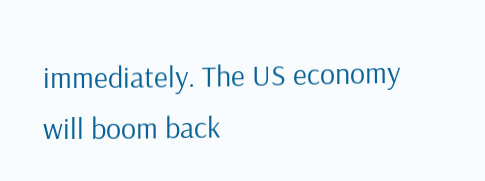immediately. The US economy will boom back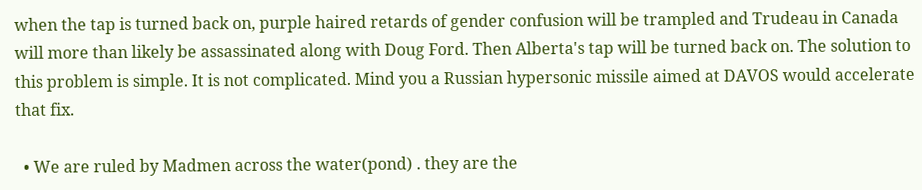when the tap is turned back on, purple haired retards of gender confusion will be trampled and Trudeau in Canada will more than likely be assassinated along with Doug Ford. Then Alberta's tap will be turned back on. The solution to this problem is simple. It is not complicated. Mind you a Russian hypersonic missile aimed at DAVOS would accelerate that fix.

  • We are ruled by Madmen across the water(pond) . they are the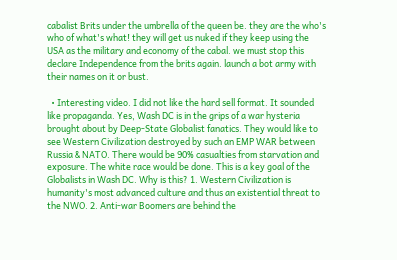cabalist Brits under the umbrella of the queen be. they are the who's who of what's what! they will get us nuked if they keep using the USA as the military and economy of the cabal. we must stop this declare Independence from the brits again. launch a bot army with their names on it or bust.

  • Interesting video. I did not like the hard sell format. It sounded like propaganda. Yes, Wash DC is in the grips of a war hysteria brought about by Deep-State Globalist fanatics. They would like to see Western Civilization destroyed by such an EMP WAR between Russia & NATO. There would be 90% casualties from starvation and exposure. The white race would be done. This is a key goal of the Globalists in Wash DC. Why is this? 1. Western Civilization is humanity's most advanced culture and thus an existential threat to the NWO. 2. Anti-war Boomers are behind the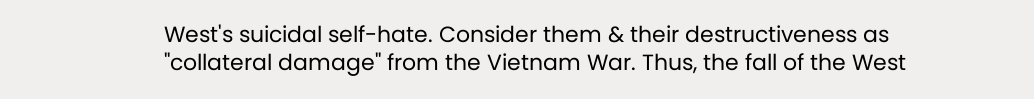West's suicidal self-hate. Consider them & their destructiveness as "collateral damage" from the Vietnam War. Thus, the fall of the West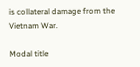is collateral damage from the Vietnam War.

Modal title